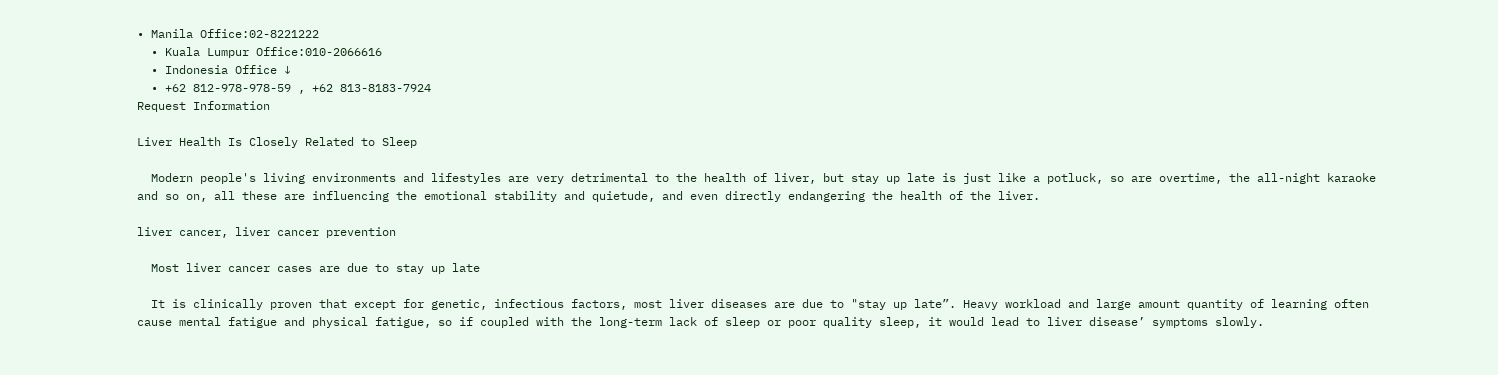• Manila Office:02-8221222
  • Kuala Lumpur Office:010-2066616
  • Indonesia Office ↓
  • +62 812-978-978-59 , +62 813-8183-7924
Request Information

Liver Health Is Closely Related to Sleep

  Modern people's living environments and lifestyles are very detrimental to the health of liver, but stay up late is just like a potluck, so are overtime, the all-night karaoke and so on, all these are influencing the emotional stability and quietude, and even directly endangering the health of the liver.

liver cancer, liver cancer prevention

  Most liver cancer cases are due to stay up late

  It is clinically proven that except for genetic, infectious factors, most liver diseases are due to "stay up late”. Heavy workload and large amount quantity of learning often cause mental fatigue and physical fatigue, so if coupled with the long-term lack of sleep or poor quality sleep, it would lead to liver disease’ symptoms slowly.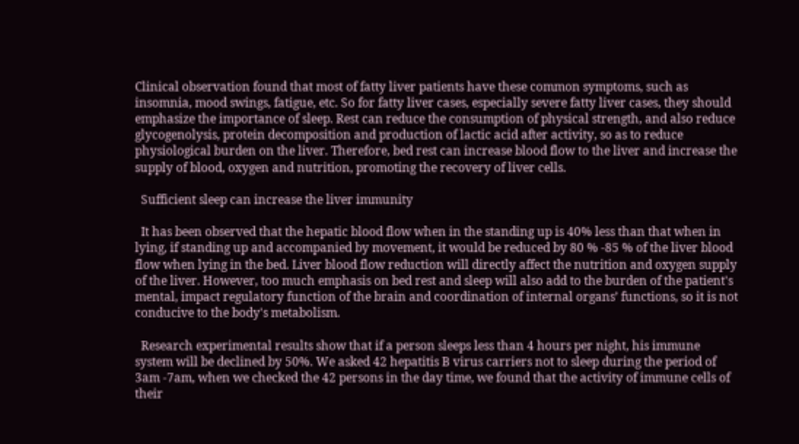Clinical observation found that most of fatty liver patients have these common symptoms, such as insomnia, mood swings, fatigue, etc. So for fatty liver cases, especially severe fatty liver cases, they should emphasize the importance of sleep. Rest can reduce the consumption of physical strength, and also reduce glycogenolysis, protein decomposition and production of lactic acid after activity, so as to reduce physiological burden on the liver. Therefore, bed rest can increase blood flow to the liver and increase the supply of blood, oxygen and nutrition, promoting the recovery of liver cells.

  Sufficient sleep can increase the liver immunity

  It has been observed that the hepatic blood flow when in the standing up is 40% less than that when in lying, if standing up and accompanied by movement, it would be reduced by 80 % -85 % of the liver blood flow when lying in the bed. Liver blood flow reduction will directly affect the nutrition and oxygen supply of the liver. However, too much emphasis on bed rest and sleep will also add to the burden of the patient's mental, impact regulatory function of the brain and coordination of internal organs’ functions, so it is not conducive to the body's metabolism.

  Research experimental results show that if a person sleeps less than 4 hours per night, his immune system will be declined by 50%. We asked 42 hepatitis B virus carriers not to sleep during the period of 3am -7am, when we checked the 42 persons in the day time, we found that the activity of immune cells of their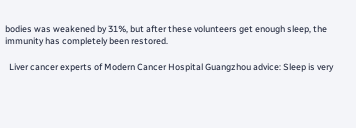bodies was weakened by 31%, but after these volunteers get enough sleep, the immunity has completely been restored.

  Liver cancer experts of Modern Cancer Hospital Guangzhou advice: Sleep is very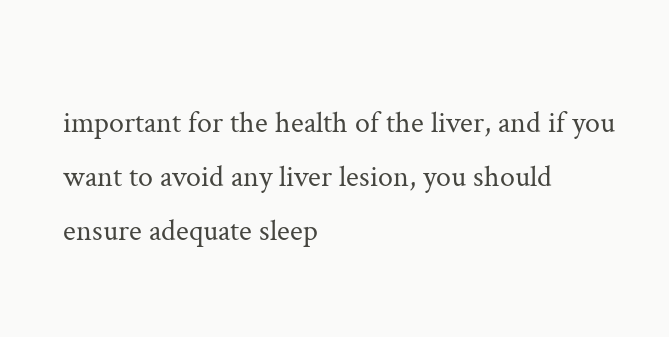important for the health of the liver, and if you want to avoid any liver lesion, you should ensure adequate sleep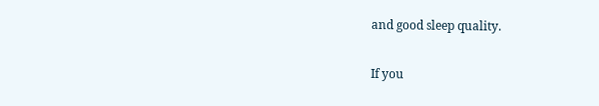and good sleep quality.

If you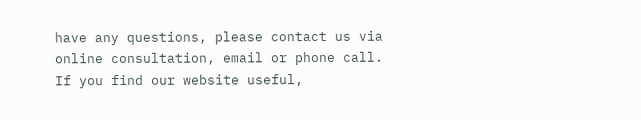have any questions, please contact us via online consultation, email or phone call. If you find our website useful,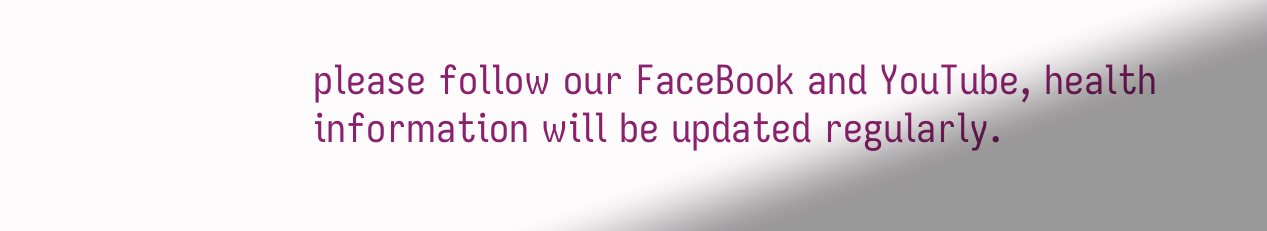please follow our FaceBook and YouTube, health information will be updated regularly.